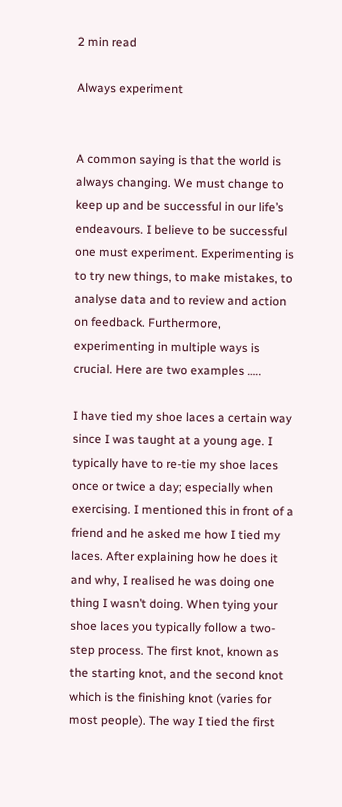2 min read

Always experiment


A common saying is that the world is always changing. We must change to keep up and be successful in our life’s endeavours. I believe to be successful one must experiment. Experimenting is to try new things, to make mistakes, to analyse data and to review and action on feedback. Furthermore, experimenting in multiple ways is crucial. Here are two examples …..

I have tied my shoe laces a certain way since I was taught at a young age. I typically have to re-tie my shoe laces once or twice a day; especially when exercising. I mentioned this in front of a friend and he asked me how I tied my laces. After explaining how he does it and why, I realised he was doing one thing I wasn’t doing. When tying your shoe laces you typically follow a two-step process. The first knot, known as the starting knot, and the second knot which is the finishing knot (varies for most people). The way I tied the first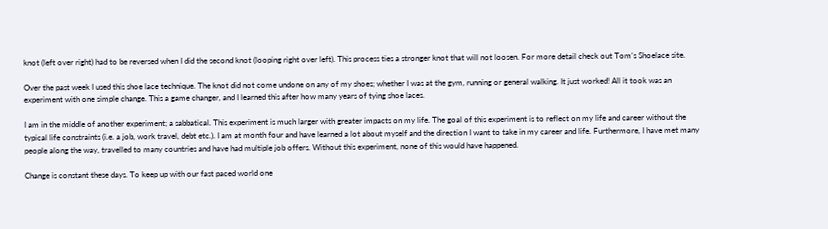knot (left over right) had to be reversed when I did the second knot (looping right over left). This process ties a stronger knot that will not loosen. For more detail check out Tom’s Shoelace site.

Over the past week I used this shoe lace technique. The knot did not come undone on any of my shoes; whether I was at the gym, running or general walking. It just worked! All it took was an experiment with one simple change. This a game changer, and I learned this after how many years of tying shoe laces.

I am in the middle of another experiment; a sabbatical. This experiment is much larger with greater impacts on my life. The goal of this experiment is to reflect on my life and career without the typical life constraints (i.e. a job, work travel, debt etc.). I am at month four and have learned a lot about myself and the direction I want to take in my career and life. Furthermore, I have met many people along the way, travelled to many countries and have had multiple job offers. Without this experiment, none of this would have happened.

Change is constant these days. To keep up with our fast paced world one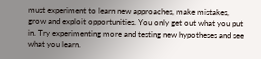must experiment to learn new approaches, make mistakes, grow and exploit opportunities. You only get out what you put in. Try experimenting more and testing new hypotheses and see what you learn.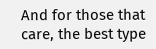And for those that care, the best type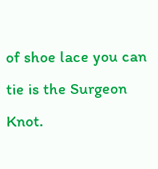of shoe lace you can tie is the Surgeon Knot.